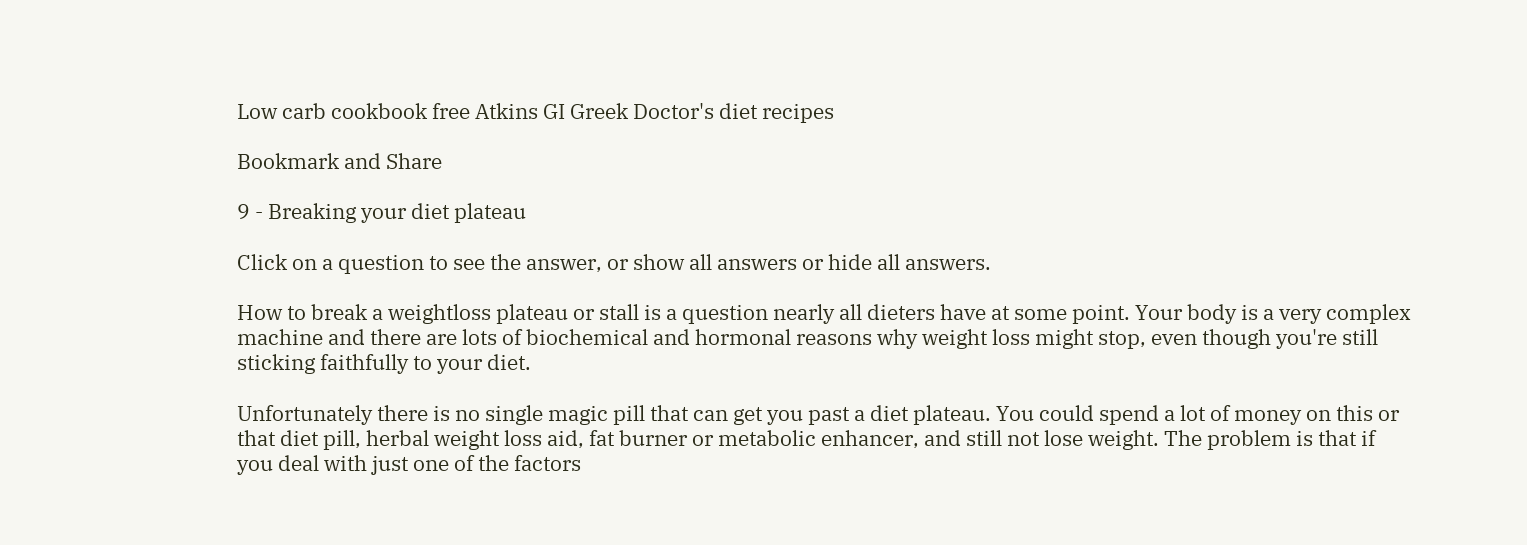Low carb cookbook free Atkins GI Greek Doctor's diet recipes

Bookmark and Share

9 - Breaking your diet plateau

Click on a question to see the answer, or show all answers or hide all answers.

How to break a weightloss plateau or stall is a question nearly all dieters have at some point. Your body is a very complex machine and there are lots of biochemical and hormonal reasons why weight loss might stop, even though you're still sticking faithfully to your diet.

Unfortunately there is no single magic pill that can get you past a diet plateau. You could spend a lot of money on this or that diet pill, herbal weight loss aid, fat burner or metabolic enhancer, and still not lose weight. The problem is that if you deal with just one of the factors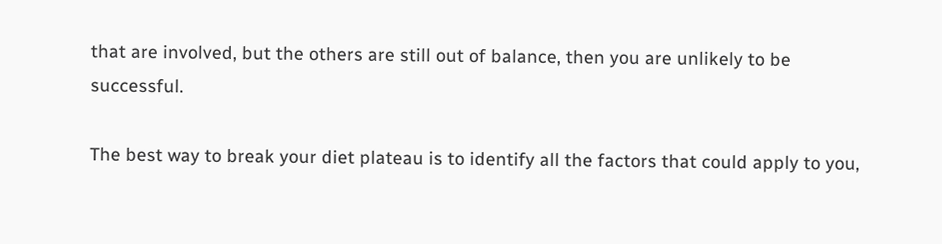that are involved, but the others are still out of balance, then you are unlikely to be successful.

The best way to break your diet plateau is to identify all the factors that could apply to you,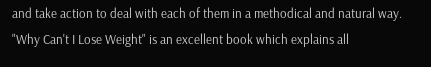and take action to deal with each of them in a methodical and natural way. "Why Can't I Lose Weight" is an excellent book which explains all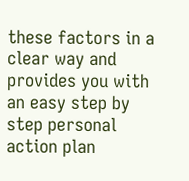these factors in a clear way and provides you with an easy step by step personal action plan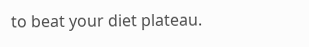to beat your diet plateau.